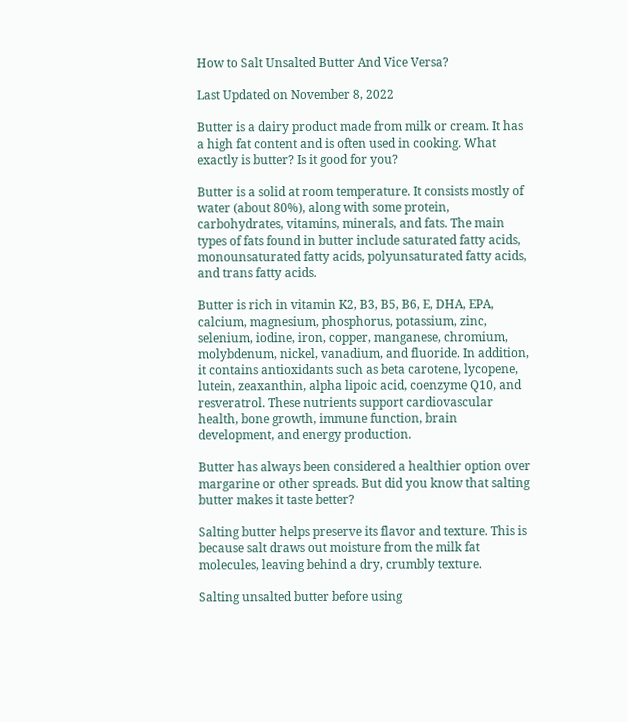How to Salt Unsalted Butter And Vice Versa?

Last Updated on November 8, 2022

Butter is a dairy product made from milk or cream. It has a high fat content and is often used in cooking. What exactly is butter? Is it good for you?

Butter is a solid at room temperature. It consists mostly of water (about 80%), along with some protein, carbohydrates, vitamins, minerals, and fats. The main types of fats found in butter include saturated fatty acids, monounsaturated fatty acids, polyunsaturated fatty acids, and trans fatty acids.

Butter is rich in vitamin K2, B3, B5, B6, E, DHA, EPA, calcium, magnesium, phosphorus, potassium, zinc, selenium, iodine, iron, copper, manganese, chromium, molybdenum, nickel, vanadium, and fluoride. In addition, it contains antioxidants such as beta carotene, lycopene, lutein, zeaxanthin, alpha lipoic acid, coenzyme Q10, and resveratrol. These nutrients support cardiovascular health, bone growth, immune function, brain development, and energy production.

Butter has always been considered a healthier option over margarine or other spreads. But did you know that salting butter makes it taste better?

Salting butter helps preserve its flavor and texture. This is because salt draws out moisture from the milk fat molecules, leaving behind a dry, crumbly texture.

Salting unsalted butter before using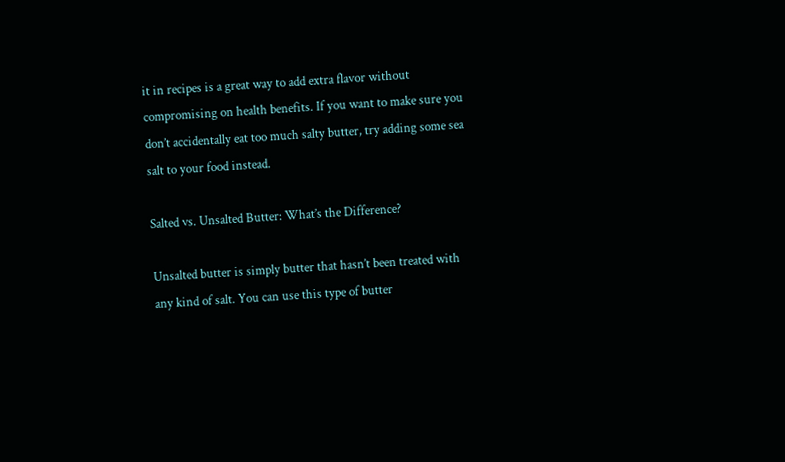it in recipes is a great way to add extra flavor without compromising on health benefits. If you want to make sure you don’t accidentally eat too much salty butter, try adding some sea salt to your food instead.

Salted vs. Unsalted Butter: What’s the Difference?

Unsalted butter is simply butter that hasn’t been treated with any kind of salt. You can use this type of butter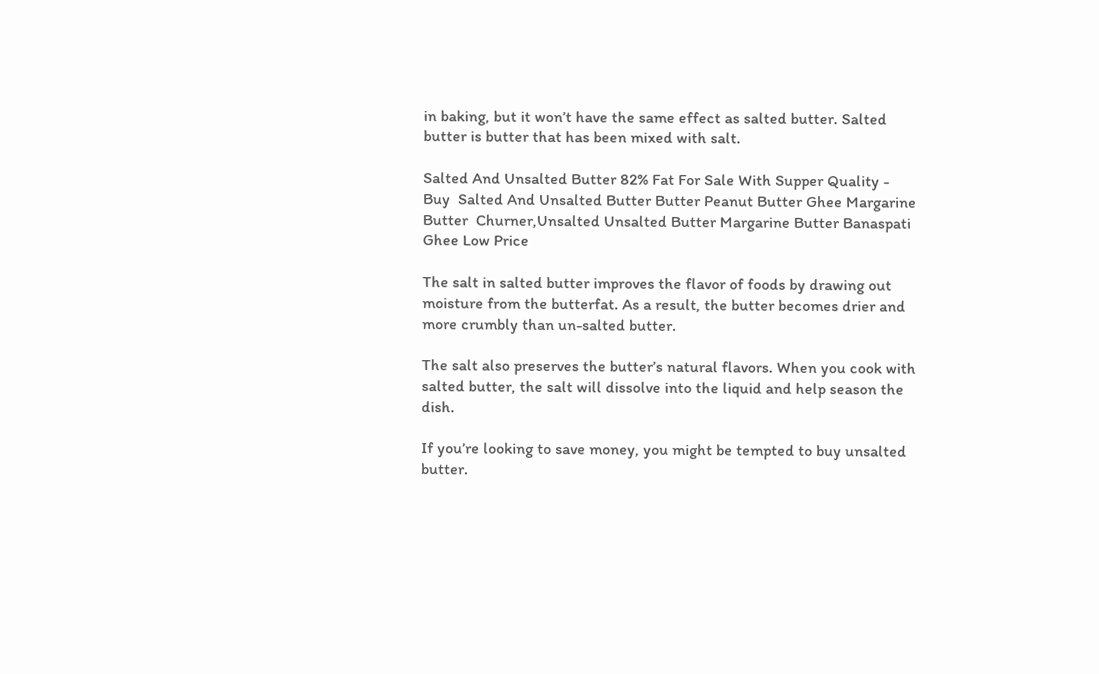in baking, but it won’t have the same effect as salted butter. Salted butter is butter that has been mixed with salt.

Salted And Unsalted Butter 82% Fat For Sale With Supper Quality - Buy  Salted And Unsalted Butter Butter Peanut Butter Ghee Margarine Butter  Churner,Unsalted Unsalted Butter Margarine Butter Banaspati Ghee Low Price

The salt in salted butter improves the flavor of foods by drawing out moisture from the butterfat. As a result, the butter becomes drier and more crumbly than un-salted butter.

The salt also preserves the butter’s natural flavors. When you cook with salted butter, the salt will dissolve into the liquid and help season the dish.

If you’re looking to save money, you might be tempted to buy unsalted butter.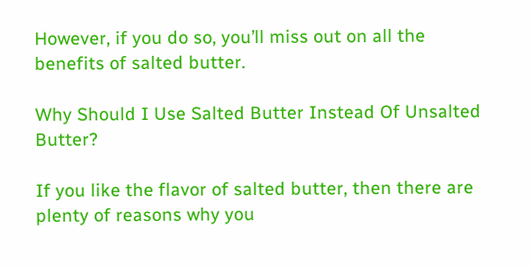However, if you do so, you’ll miss out on all the benefits of salted butter.

Why Should I Use Salted Butter Instead Of Unsalted Butter?

If you like the flavor of salted butter, then there are plenty of reasons why you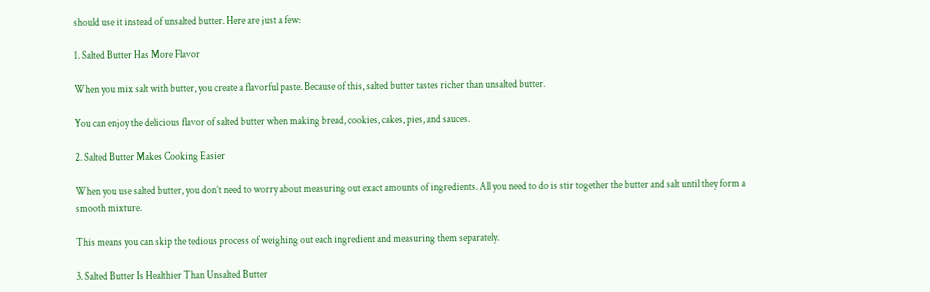should use it instead of unsalted butter. Here are just a few:

1. Salted Butter Has More Flavor

When you mix salt with butter, you create a flavorful paste. Because of this, salted butter tastes richer than unsalted butter.

You can enjoy the delicious flavor of salted butter when making bread, cookies, cakes, pies, and sauces.

2. Salted Butter Makes Cooking Easier

When you use salted butter, you don’t need to worry about measuring out exact amounts of ingredients. All you need to do is stir together the butter and salt until they form a smooth mixture.

This means you can skip the tedious process of weighing out each ingredient and measuring them separately.

3. Salted Butter Is Healthier Than Unsalted Butter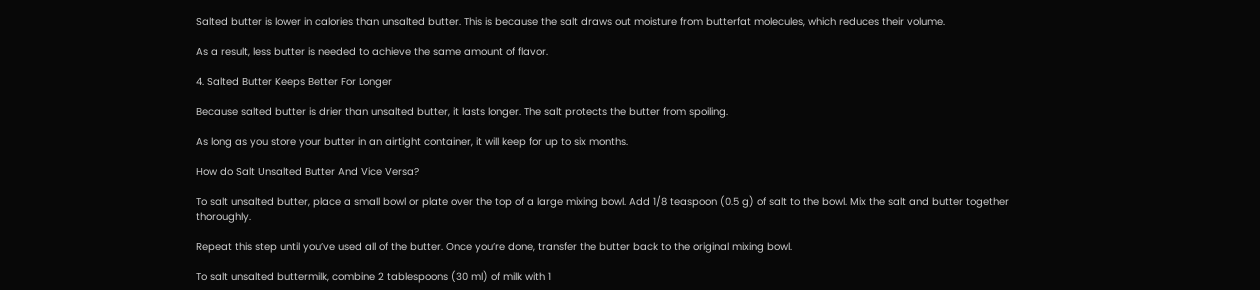Salted butter is lower in calories than unsalted butter. This is because the salt draws out moisture from butterfat molecules, which reduces their volume.

As a result, less butter is needed to achieve the same amount of flavor.

4. Salted Butter Keeps Better For Longer

Because salted butter is drier than unsalted butter, it lasts longer. The salt protects the butter from spoiling.

As long as you store your butter in an airtight container, it will keep for up to six months.

How do Salt Unsalted Butter And Vice Versa?

To salt unsalted butter, place a small bowl or plate over the top of a large mixing bowl. Add 1/8 teaspoon (0.5 g) of salt to the bowl. Mix the salt and butter together thoroughly.

Repeat this step until you’ve used all of the butter. Once you’re done, transfer the butter back to the original mixing bowl.

To salt unsalted buttermilk, combine 2 tablespoons (30 ml) of milk with 1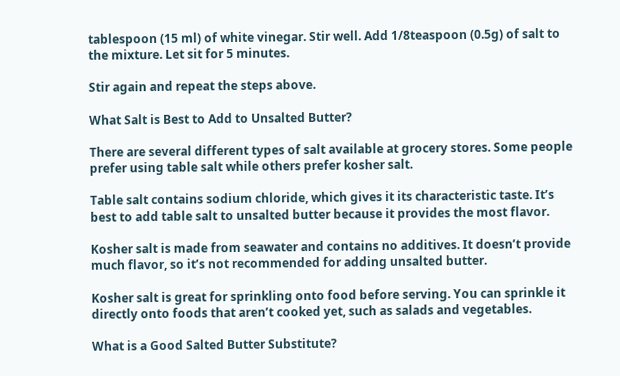tablespoon (15 ml) of white vinegar. Stir well. Add 1/8teaspoon (0.5g) of salt to the mixture. Let sit for 5 minutes.

Stir again and repeat the steps above.

What Salt is Best to Add to Unsalted Butter?

There are several different types of salt available at grocery stores. Some people prefer using table salt while others prefer kosher salt.

Table salt contains sodium chloride, which gives it its characteristic taste. It’s best to add table salt to unsalted butter because it provides the most flavor.

Kosher salt is made from seawater and contains no additives. It doesn’t provide much flavor, so it’s not recommended for adding unsalted butter.

Kosher salt is great for sprinkling onto food before serving. You can sprinkle it directly onto foods that aren’t cooked yet, such as salads and vegetables.

What is a Good Salted Butter Substitute?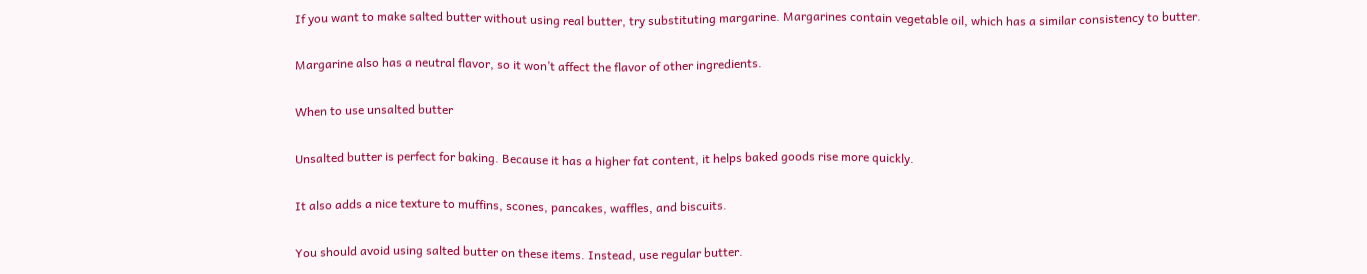If you want to make salted butter without using real butter, try substituting margarine. Margarines contain vegetable oil, which has a similar consistency to butter.

Margarine also has a neutral flavor, so it won’t affect the flavor of other ingredients.

When to use unsalted butter

Unsalted butter is perfect for baking. Because it has a higher fat content, it helps baked goods rise more quickly.

It also adds a nice texture to muffins, scones, pancakes, waffles, and biscuits.

You should avoid using salted butter on these items. Instead, use regular butter.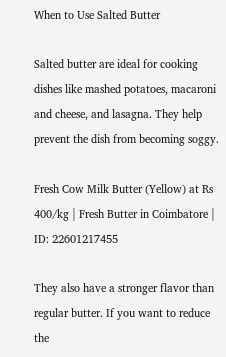When to Use Salted Butter

Salted butter are ideal for cooking dishes like mashed potatoes, macaroni and cheese, and lasagna. They help prevent the dish from becoming soggy.

Fresh Cow Milk Butter (Yellow) at Rs 400/kg | Fresh Butter in Coimbatore |  ID: 22601217455

They also have a stronger flavor than regular butter. If you want to reduce the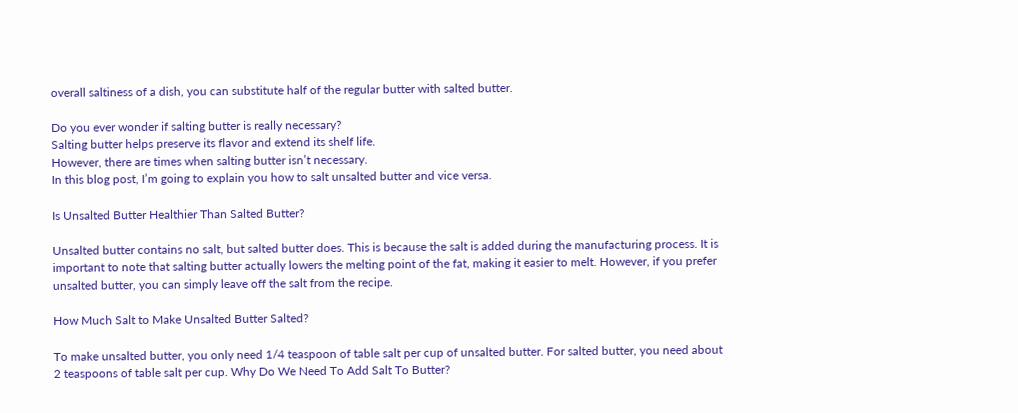overall saltiness of a dish, you can substitute half of the regular butter with salted butter.

Do you ever wonder if salting butter is really necessary?
Salting butter helps preserve its flavor and extend its shelf life.
However, there are times when salting butter isn’t necessary.
In this blog post, I’m going to explain you how to salt unsalted butter and vice versa.

Is Unsalted Butter Healthier Than Salted Butter?

Unsalted butter contains no salt, but salted butter does. This is because the salt is added during the manufacturing process. It is important to note that salting butter actually lowers the melting point of the fat, making it easier to melt. However, if you prefer unsalted butter, you can simply leave off the salt from the recipe.

How Much Salt to Make Unsalted Butter Salted?

To make unsalted butter, you only need 1/4 teaspoon of table salt per cup of unsalted butter. For salted butter, you need about 2 teaspoons of table salt per cup. Why Do We Need To Add Salt To Butter?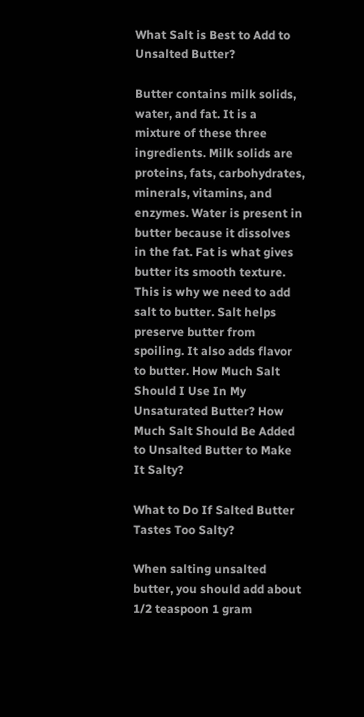What Salt is Best to Add to Unsalted Butter?

Butter contains milk solids, water, and fat. It is a mixture of these three ingredients. Milk solids are proteins, fats, carbohydrates, minerals, vitamins, and enzymes. Water is present in butter because it dissolves in the fat. Fat is what gives butter its smooth texture. This is why we need to add salt to butter. Salt helps preserve butter from spoiling. It also adds flavor to butter. How Much Salt Should I Use In My Unsaturated Butter? How Much Salt Should Be Added to Unsalted Butter to Make It Salty?

What to Do If Salted Butter Tastes Too Salty?

When salting unsalted butter, you should add about 1/2 teaspoon 1 gram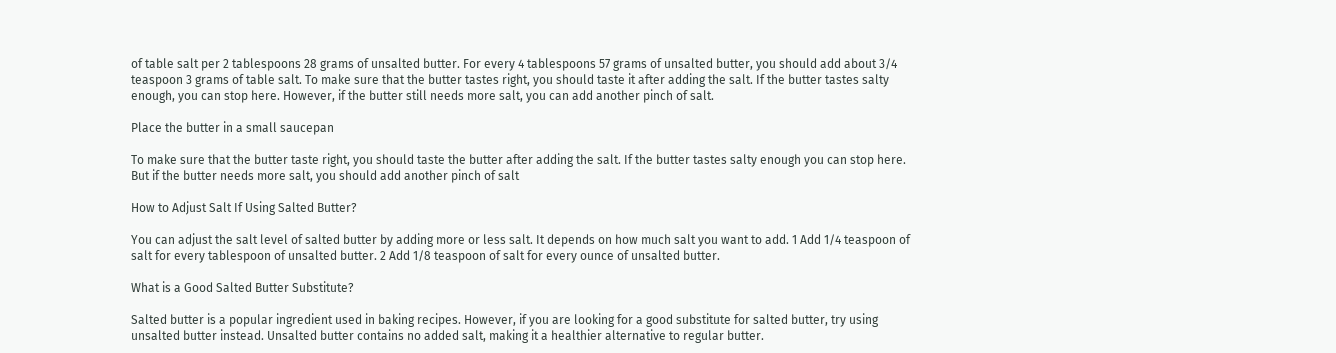of table salt per 2 tablespoons 28 grams of unsalted butter. For every 4 tablespoons 57 grams of unsalted butter, you should add about 3/4 teaspoon 3 grams of table salt. To make sure that the butter tastes right, you should taste it after adding the salt. If the butter tastes salty enough, you can stop here. However, if the butter still needs more salt, you can add another pinch of salt.

Place the butter in a small saucepan

To make sure that the butter taste right, you should taste the butter after adding the salt. If the butter tastes salty enough you can stop here. But if the butter needs more salt, you should add another pinch of salt

How to Adjust Salt If Using Salted Butter?

You can adjust the salt level of salted butter by adding more or less salt. It depends on how much salt you want to add. 1 Add 1/4 teaspoon of salt for every tablespoon of unsalted butter. 2 Add 1/8 teaspoon of salt for every ounce of unsalted butter.

What is a Good Salted Butter Substitute?

Salted butter is a popular ingredient used in baking recipes. However, if you are looking for a good substitute for salted butter, try using unsalted butter instead. Unsalted butter contains no added salt, making it a healthier alternative to regular butter.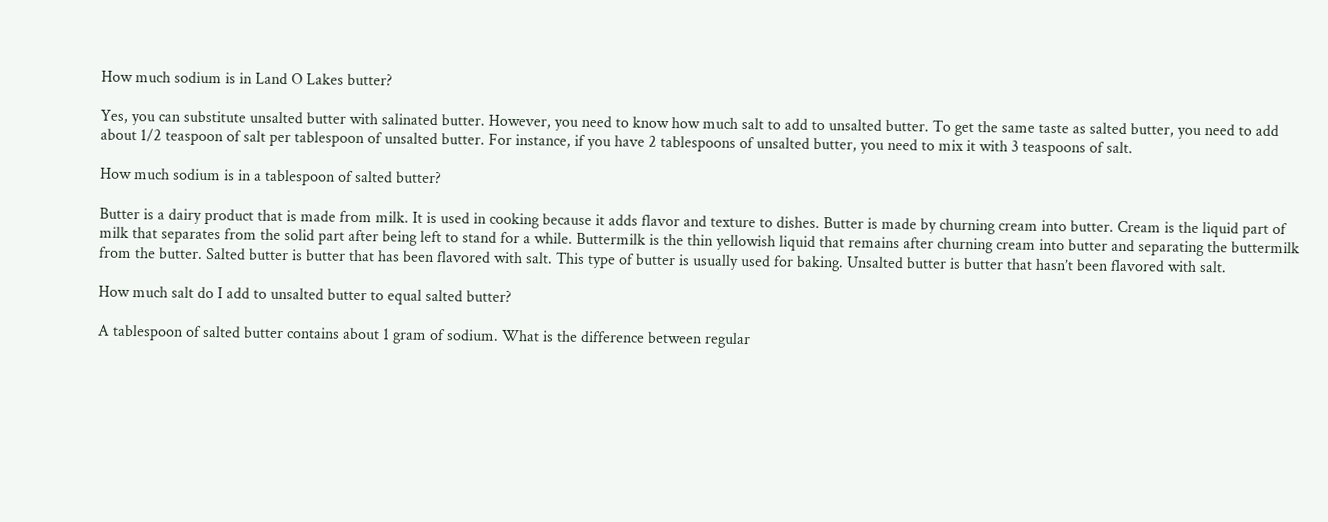How much sodium is in Land O Lakes butter?

Yes, you can substitute unsalted butter with salinated butter. However, you need to know how much salt to add to unsalted butter. To get the same taste as salted butter, you need to add about 1/2 teaspoon of salt per tablespoon of unsalted butter. For instance, if you have 2 tablespoons of unsalted butter, you need to mix it with 3 teaspoons of salt.

How much sodium is in a tablespoon of salted butter?

Butter is a dairy product that is made from milk. It is used in cooking because it adds flavor and texture to dishes. Butter is made by churning cream into butter. Cream is the liquid part of milk that separates from the solid part after being left to stand for a while. Buttermilk is the thin yellowish liquid that remains after churning cream into butter and separating the buttermilk from the butter. Salted butter is butter that has been flavored with salt. This type of butter is usually used for baking. Unsalted butter is butter that hasn’t been flavored with salt.

How much salt do I add to unsalted butter to equal salted butter?

A tablespoon of salted butter contains about 1 gram of sodium. What is the difference between regular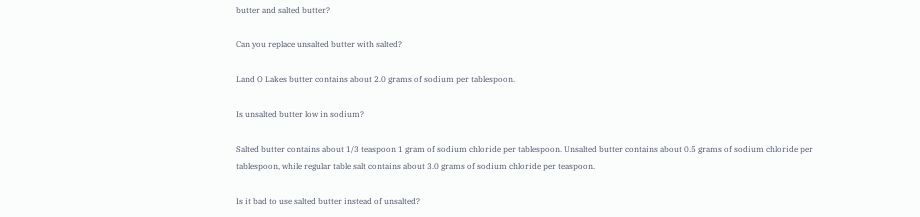butter and salted butter?

Can you replace unsalted butter with salted?

Land O Lakes butter contains about 2.0 grams of sodium per tablespoon.

Is unsalted butter low in sodium?

Salted butter contains about 1/3 teaspoon 1 gram of sodium chloride per tablespoon. Unsalted butter contains about 0.5 grams of sodium chloride per tablespoon, while regular table salt contains about 3.0 grams of sodium chloride per teaspoon.

Is it bad to use salted butter instead of unsalted?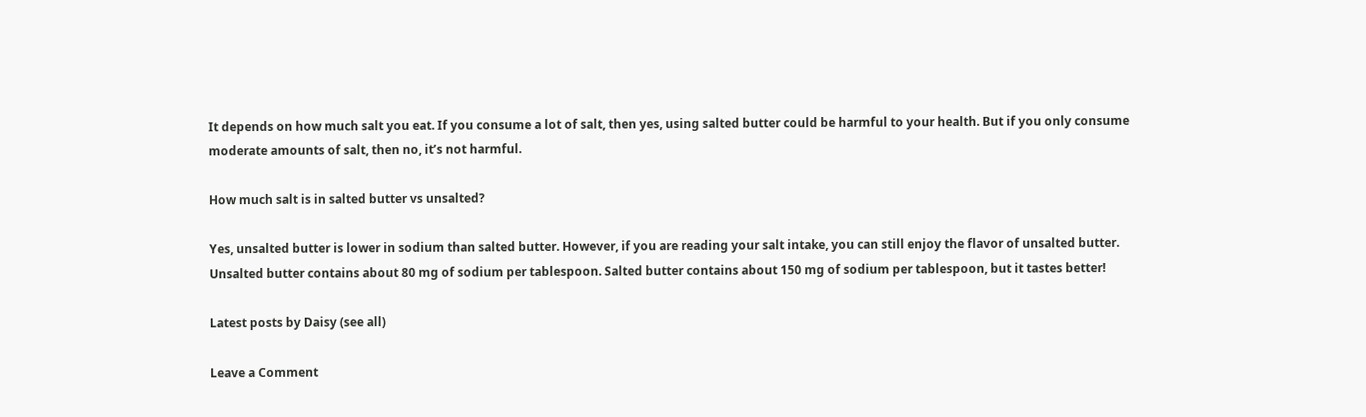It depends on how much salt you eat. If you consume a lot of salt, then yes, using salted butter could be harmful to your health. But if you only consume moderate amounts of salt, then no, it’s not harmful.

How much salt is in salted butter vs unsalted?

Yes, unsalted butter is lower in sodium than salted butter. However, if you are reading your salt intake, you can still enjoy the flavor of unsalted butter. Unsalted butter contains about 80 mg of sodium per tablespoon. Salted butter contains about 150 mg of sodium per tablespoon, but it tastes better!

Latest posts by Daisy (see all)

Leave a Comment